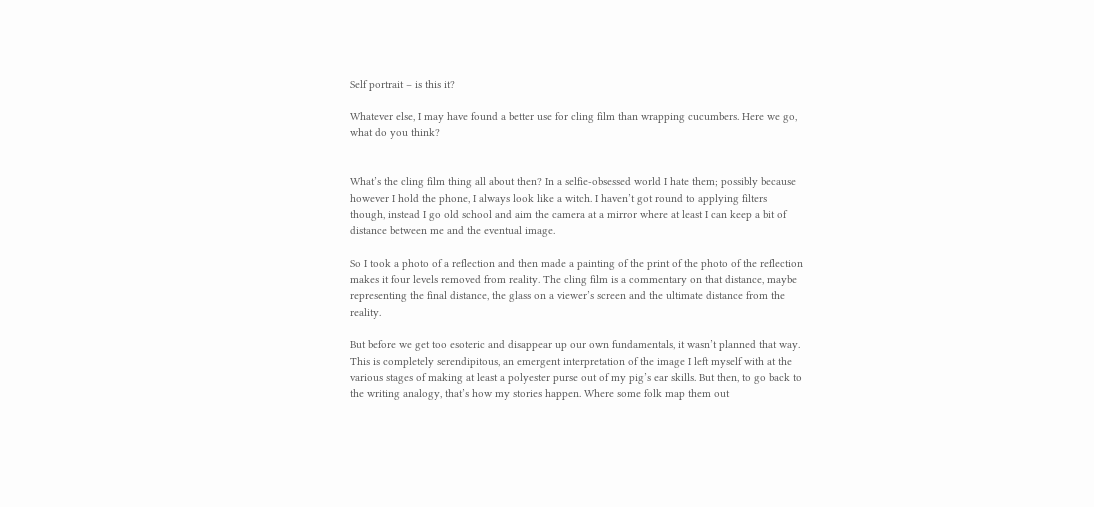Self portrait – is this it?

Whatever else, I may have found a better use for cling film than wrapping cucumbers. Here we go, what do you think?


What’s the cling film thing all about then? In a selfie-obsessed world I hate them; possibly because however I hold the phone, I always look like a witch. I haven’t got round to applying filters though, instead I go old school and aim the camera at a mirror where at least I can keep a bit of distance between me and the eventual image.

So I took a photo of a reflection and then made a painting of the print of the photo of the reflection makes it four levels removed from reality. The cling film is a commentary on that distance, maybe representing the final distance, the glass on a viewer’s screen and the ultimate distance from the reality.

But before we get too esoteric and disappear up our own fundamentals, it wasn’t planned that way. This is completely serendipitous, an emergent interpretation of the image I left myself with at the various stages of making at least a polyester purse out of my pig’s ear skills. But then, to go back to the writing analogy, that’s how my stories happen. Where some folk map them out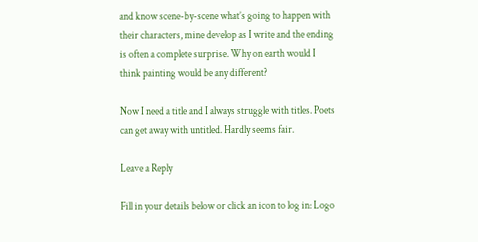and know scene-by-scene what’s going to happen with their characters, mine develop as I write and the ending is often a complete surprise. Why on earth would I think painting would be any different?

Now I need a title and I always struggle with titles. Poets can get away with untitled. Hardly seems fair.

Leave a Reply

Fill in your details below or click an icon to log in: Logo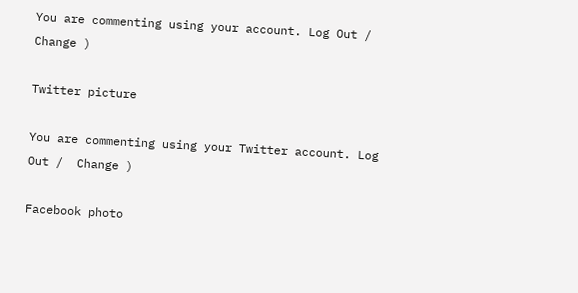You are commenting using your account. Log Out /  Change )

Twitter picture

You are commenting using your Twitter account. Log Out /  Change )

Facebook photo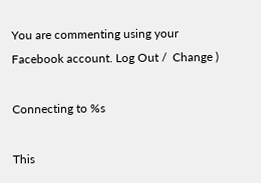You are commenting using your Facebook account. Log Out /  Change )

Connecting to %s

This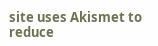site uses Akismet to reduce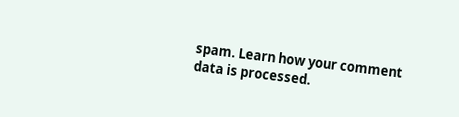spam. Learn how your comment data is processed.